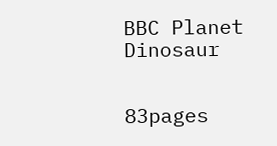BBC Planet Dinosaur


83pages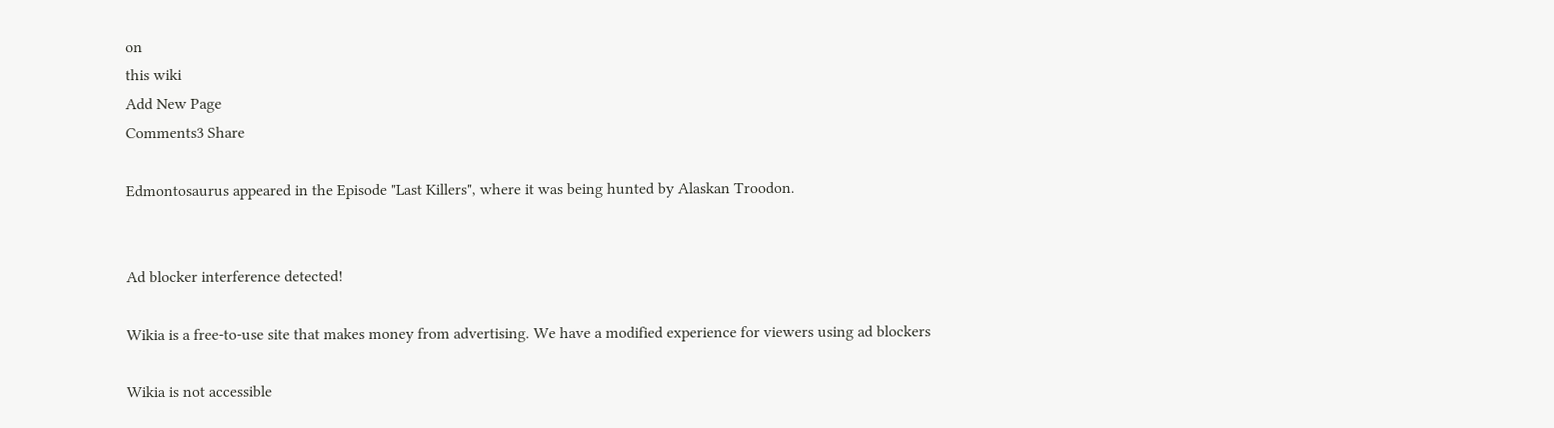on
this wiki
Add New Page
Comments3 Share

Edmontosaurus appeared in the Episode "Last Killers", where it was being hunted by Alaskan Troodon.


Ad blocker interference detected!

Wikia is a free-to-use site that makes money from advertising. We have a modified experience for viewers using ad blockers

Wikia is not accessible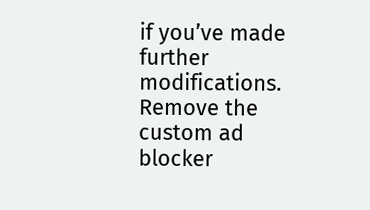if you’ve made further modifications. Remove the custom ad blocker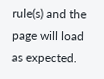rule(s) and the page will load as expected.